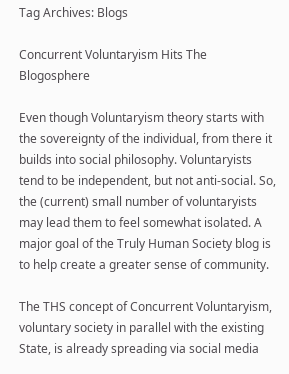Tag Archives: Blogs

Concurrent Voluntaryism Hits The Blogosphere

Even though Voluntaryism theory starts with the sovereignty of the individual, from there it builds into social philosophy. Voluntaryists tend to be independent, but not anti-social. So, the (current) small number of voluntaryists may lead them to feel somewhat isolated. A major goal of the Truly Human Society blog is to help create a greater sense of community.

The THS concept of Concurrent Voluntaryism, voluntary society in parallel with the existing State, is already spreading via social media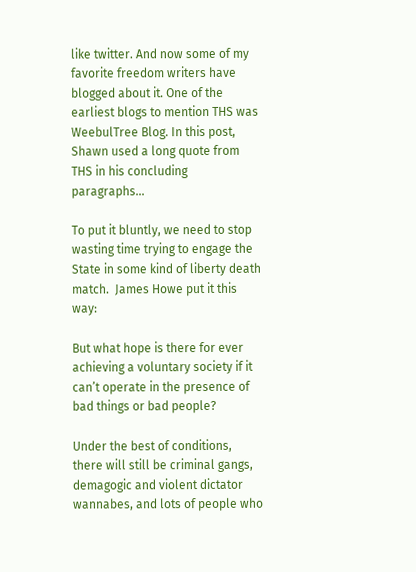like twitter. And now some of my favorite freedom writers have blogged about it. One of the earliest blogs to mention THS was WeebulTree Blog. In this post, Shawn used a long quote from THS in his concluding paragraphs…

To put it bluntly, we need to stop wasting time trying to engage the State in some kind of liberty death match.  James Howe put it this way:

But what hope is there for ever achieving a voluntary society if it can’t operate in the presence of bad things or bad people?

Under the best of conditions, there will still be criminal gangs, demagogic and violent dictator wannabes, and lots of people who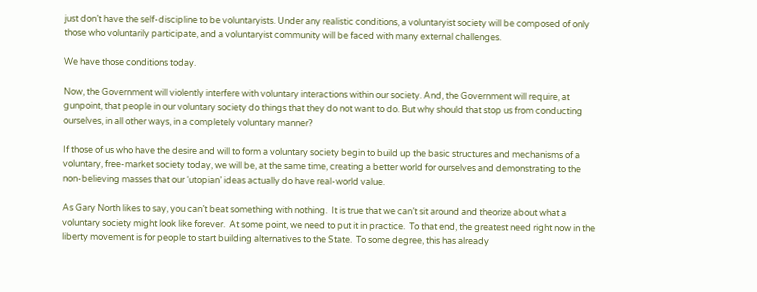just don’t have the self-discipline to be voluntaryists. Under any realistic conditions, a voluntaryist society will be composed of only those who voluntarily participate, and a voluntaryist community will be faced with many external challenges.

We have those conditions today.

Now, the Government will violently interfere with voluntary interactions within our society. And, the Government will require, at gunpoint, that people in our voluntary society do things that they do not want to do. But why should that stop us from conducting ourselves, in all other ways, in a completely voluntary manner?

If those of us who have the desire and will to form a voluntary society begin to build up the basic structures and mechanisms of a voluntary, free-market society today, we will be, at the same time, creating a better world for ourselves and demonstrating to the non-believing masses that our ‘utopian’ ideas actually do have real-world value.

As Gary North likes to say, you can’t beat something with nothing.  It is true that we can’t sit around and theorize about what a voluntary society might look like forever.  At some point, we need to put it in practice.  To that end, the greatest need right now in the liberty movement is for people to start building alternatives to the State.  To some degree, this has already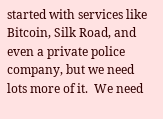started with services like Bitcoin, Silk Road, and even a private police company, but we need lots more of it.  We need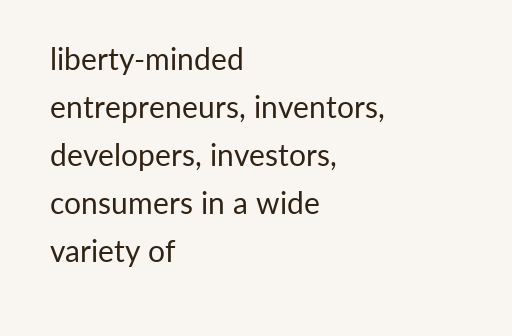liberty-minded entrepreneurs, inventors, developers, investors, consumers in a wide variety of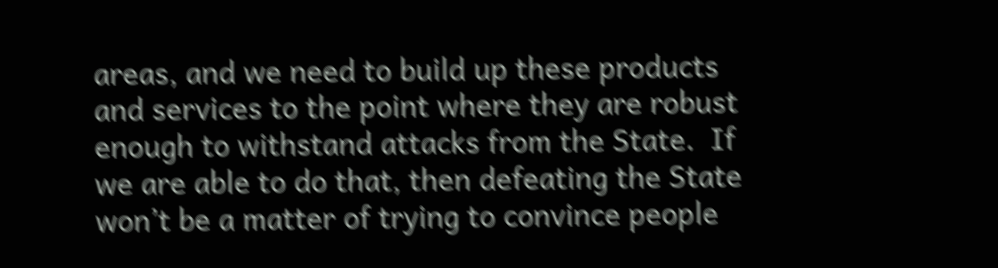areas, and we need to build up these products and services to the point where they are robust enough to withstand attacks from the State.  If we are able to do that, then defeating the State won’t be a matter of trying to convince people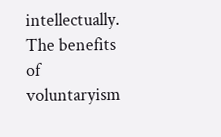intellectually.  The benefits of voluntaryism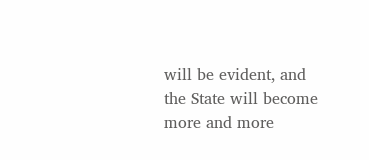will be evident, and the State will become more and more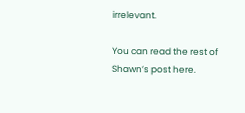irrelevant.

You can read the rest of Shawn’s post here.